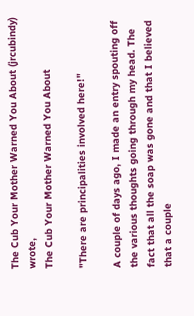The Cub Your Mother Warned You About (jrcubindy) wrote,
The Cub Your Mother Warned You About

"There are principalities involved here!"

A couple of days ago, I made an entry spouting off the various thoughts going through my head. The fact that all the soap was gone and that I believed that a couple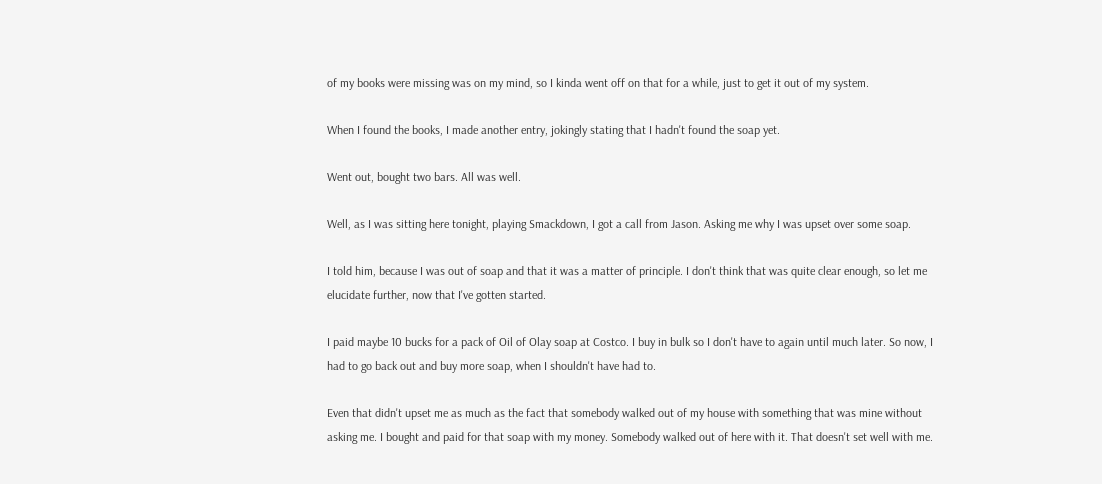of my books were missing was on my mind, so I kinda went off on that for a while, just to get it out of my system.

When I found the books, I made another entry, jokingly stating that I hadn't found the soap yet.

Went out, bought two bars. All was well.

Well, as I was sitting here tonight, playing Smackdown, I got a call from Jason. Asking me why I was upset over some soap.

I told him, because I was out of soap and that it was a matter of principle. I don't think that was quite clear enough, so let me elucidate further, now that I've gotten started.

I paid maybe 10 bucks for a pack of Oil of Olay soap at Costco. I buy in bulk so I don't have to again until much later. So now, I had to go back out and buy more soap, when I shouldn't have had to.

Even that didn't upset me as much as the fact that somebody walked out of my house with something that was mine without asking me. I bought and paid for that soap with my money. Somebody walked out of here with it. That doesn't set well with me.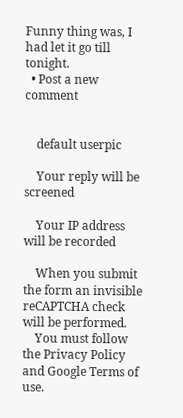Funny thing was, I had let it go till tonight.
  • Post a new comment


    default userpic

    Your reply will be screened

    Your IP address will be recorded

    When you submit the form an invisible reCAPTCHA check will be performed.
    You must follow the Privacy Policy and Google Terms of use.